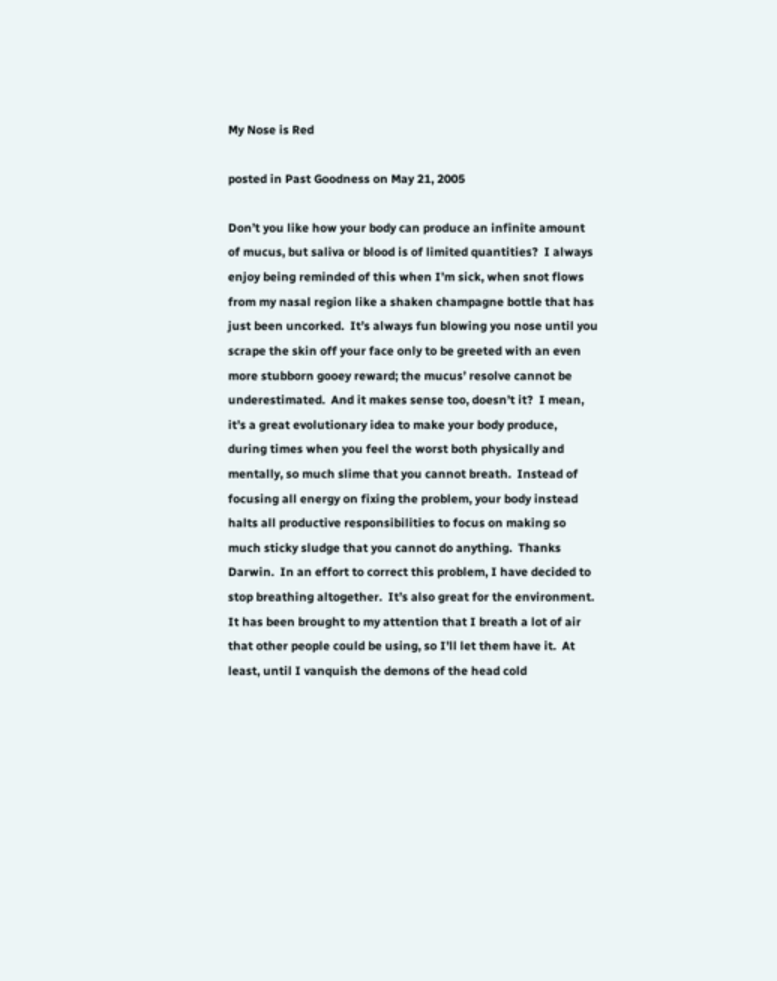My Nose is Red

posted in Past Goodness on May 21, 2005

Don’t you like how your body can produce an infinite amount of mucus, but saliva or blood is of limited quantities?  I always enjoy being reminded of this when I’m sick, when snot flows from my nasal region like a shaken champagne bottle that has just been uncorked.  It’s always fun blowing you nose until you scrape the skin off your face only to be greeted with an even more stubborn gooey reward; the mucus’ resolve cannot be underestimated.  And it makes sense too, doesn’t it?  I mean, it’s a great evolutionary idea to make your body produce, during times when you feel the worst both physically and mentally, so much slime that you cannot breath.  Instead of focusing all energy on fixing the problem, your body instead halts all productive responsibilities to focus on making so much sticky sludge that you cannot do anything.  Thanks Darwin.  In an effort to correct this problem, I have decided to stop breathing altogether.  It’s also great for the environment.  It has been brought to my attention that I breath a lot of air that other people could be using, so I’ll let them have it.  At least, until I vanquish the demons of the head cold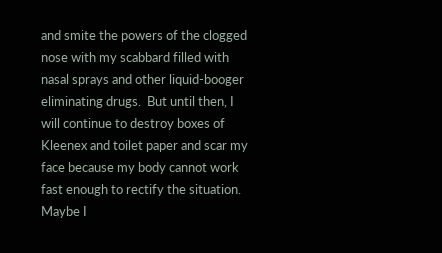and smite the powers of the clogged nose with my scabbard filled with nasal sprays and other liquid-booger eliminating drugs.  But until then, I will continue to destroy boxes of Kleenex and toilet paper and scar my face because my body cannot work fast enough to rectify the situation.  Maybe I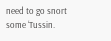need to go snort some ‘Tussin.